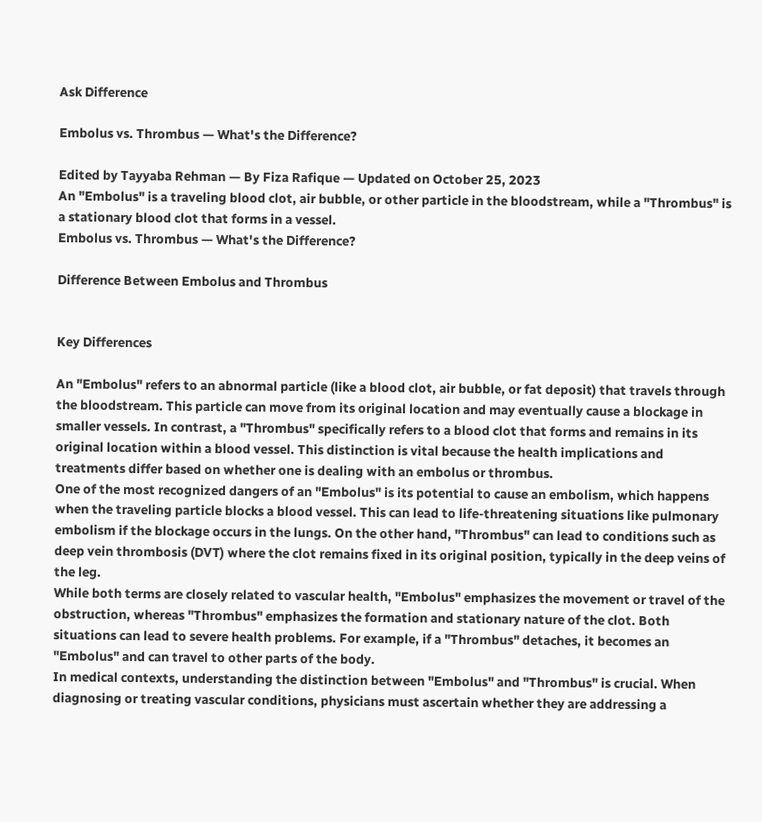Ask Difference

Embolus vs. Thrombus — What's the Difference?

Edited by Tayyaba Rehman — By Fiza Rafique — Updated on October 25, 2023
An "Embolus" is a traveling blood clot, air bubble, or other particle in the bloodstream, while a "Thrombus" is a stationary blood clot that forms in a vessel.
Embolus vs. Thrombus — What's the Difference?

Difference Between Embolus and Thrombus


Key Differences

An "Embolus" refers to an abnormal particle (like a blood clot, air bubble, or fat deposit) that travels through the bloodstream. This particle can move from its original location and may eventually cause a blockage in smaller vessels. In contrast, a "Thrombus" specifically refers to a blood clot that forms and remains in its original location within a blood vessel. This distinction is vital because the health implications and treatments differ based on whether one is dealing with an embolus or thrombus.
One of the most recognized dangers of an "Embolus" is its potential to cause an embolism, which happens when the traveling particle blocks a blood vessel. This can lead to life-threatening situations like pulmonary embolism if the blockage occurs in the lungs. On the other hand, "Thrombus" can lead to conditions such as deep vein thrombosis (DVT) where the clot remains fixed in its original position, typically in the deep veins of the leg.
While both terms are closely related to vascular health, "Embolus" emphasizes the movement or travel of the obstruction, whereas "Thrombus" emphasizes the formation and stationary nature of the clot. Both situations can lead to severe health problems. For example, if a "Thrombus" detaches, it becomes an "Embolus" and can travel to other parts of the body.
In medical contexts, understanding the distinction between "Embolus" and "Thrombus" is crucial. When diagnosing or treating vascular conditions, physicians must ascertain whether they are addressing a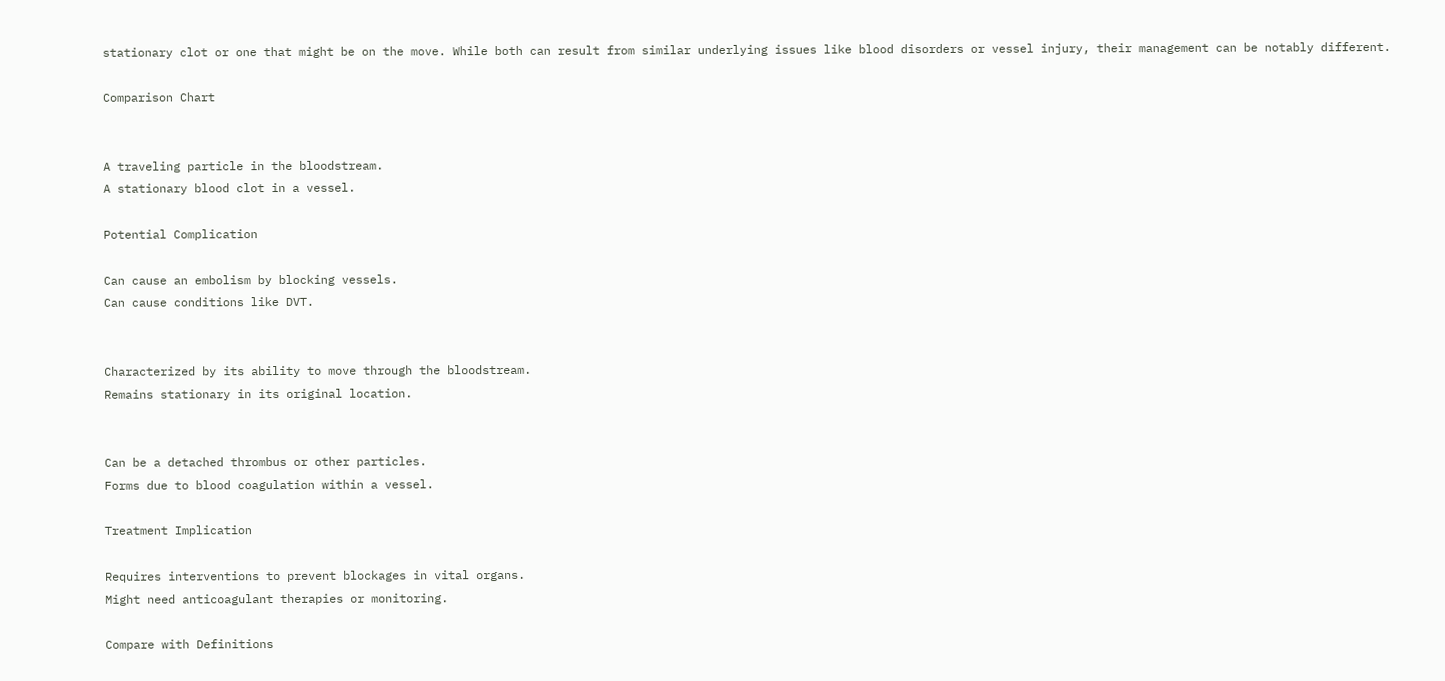stationary clot or one that might be on the move. While both can result from similar underlying issues like blood disorders or vessel injury, their management can be notably different.

Comparison Chart


A traveling particle in the bloodstream.
A stationary blood clot in a vessel.

Potential Complication

Can cause an embolism by blocking vessels.
Can cause conditions like DVT.


Characterized by its ability to move through the bloodstream.
Remains stationary in its original location.


Can be a detached thrombus or other particles.
Forms due to blood coagulation within a vessel.

Treatment Implication

Requires interventions to prevent blockages in vital organs.
Might need anticoagulant therapies or monitoring.

Compare with Definitions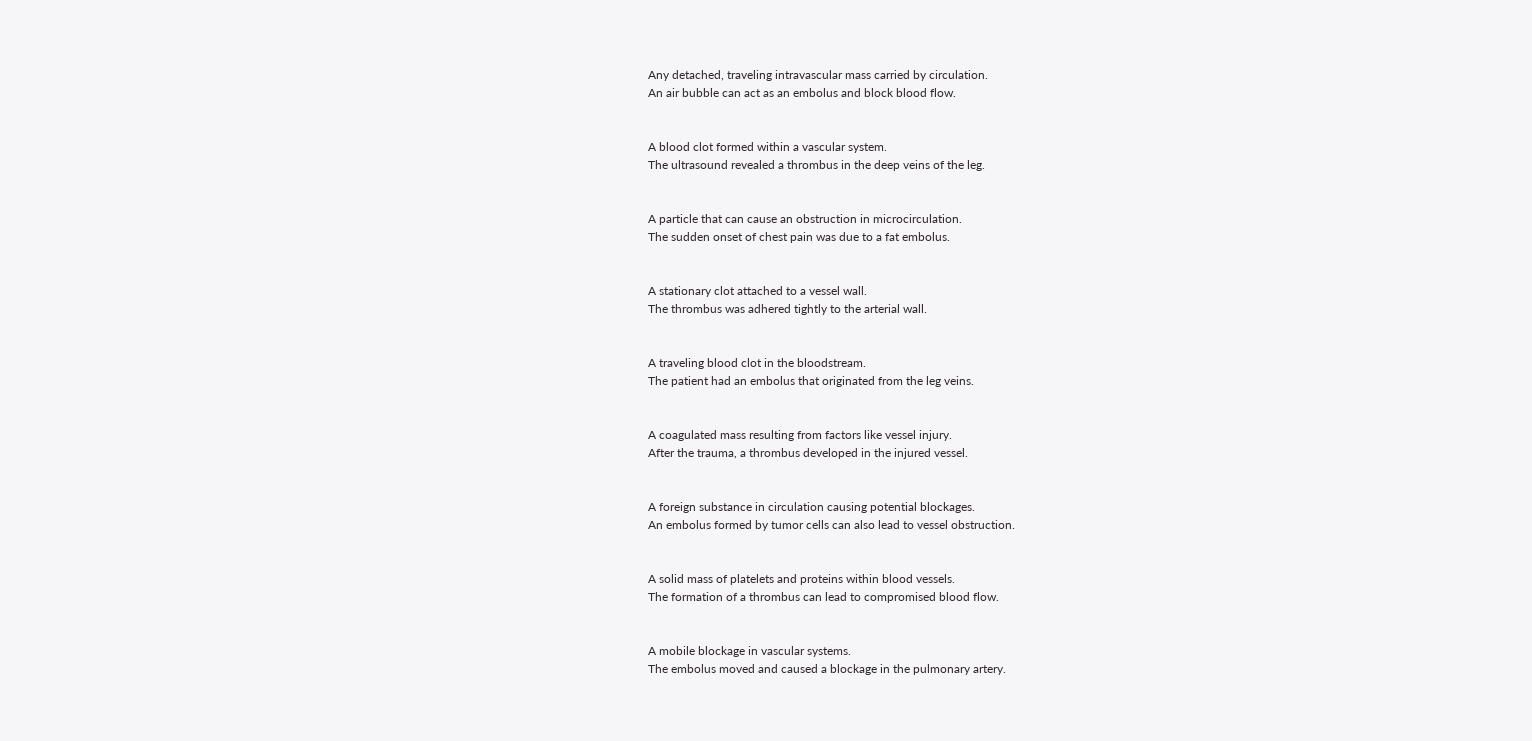Any detached, traveling intravascular mass carried by circulation.
An air bubble can act as an embolus and block blood flow.


A blood clot formed within a vascular system.
The ultrasound revealed a thrombus in the deep veins of the leg.


A particle that can cause an obstruction in microcirculation.
The sudden onset of chest pain was due to a fat embolus.


A stationary clot attached to a vessel wall.
The thrombus was adhered tightly to the arterial wall.


A traveling blood clot in the bloodstream.
The patient had an embolus that originated from the leg veins.


A coagulated mass resulting from factors like vessel injury.
After the trauma, a thrombus developed in the injured vessel.


A foreign substance in circulation causing potential blockages.
An embolus formed by tumor cells can also lead to vessel obstruction.


A solid mass of platelets and proteins within blood vessels.
The formation of a thrombus can lead to compromised blood flow.


A mobile blockage in vascular systems.
The embolus moved and caused a blockage in the pulmonary artery.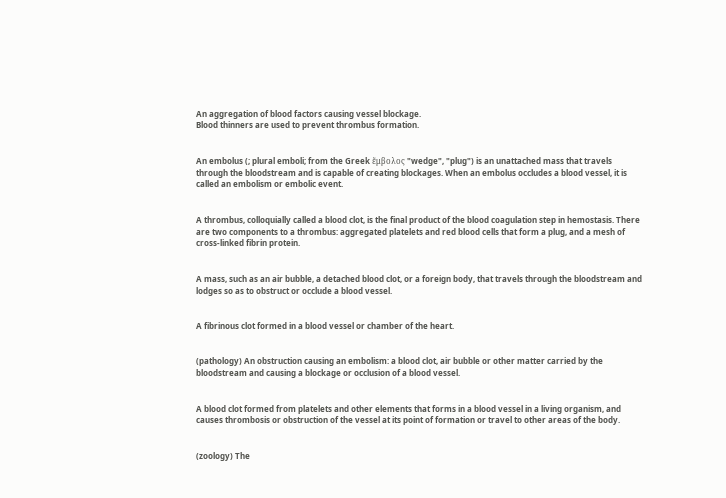An aggregation of blood factors causing vessel blockage.
Blood thinners are used to prevent thrombus formation.


An embolus (; plural emboli; from the Greek ἔμβολος "wedge", "plug") is an unattached mass that travels through the bloodstream and is capable of creating blockages. When an embolus occludes a blood vessel, it is called an embolism or embolic event.


A thrombus, colloquially called a blood clot, is the final product of the blood coagulation step in hemostasis. There are two components to a thrombus: aggregated platelets and red blood cells that form a plug, and a mesh of cross-linked fibrin protein.


A mass, such as an air bubble, a detached blood clot, or a foreign body, that travels through the bloodstream and lodges so as to obstruct or occlude a blood vessel.


A fibrinous clot formed in a blood vessel or chamber of the heart.


(pathology) An obstruction causing an embolism: a blood clot, air bubble or other matter carried by the bloodstream and causing a blockage or occlusion of a blood vessel.


A blood clot formed from platelets and other elements that forms in a blood vessel in a living organism, and causes thrombosis or obstruction of the vessel at its point of formation or travel to other areas of the body.


(zoology) The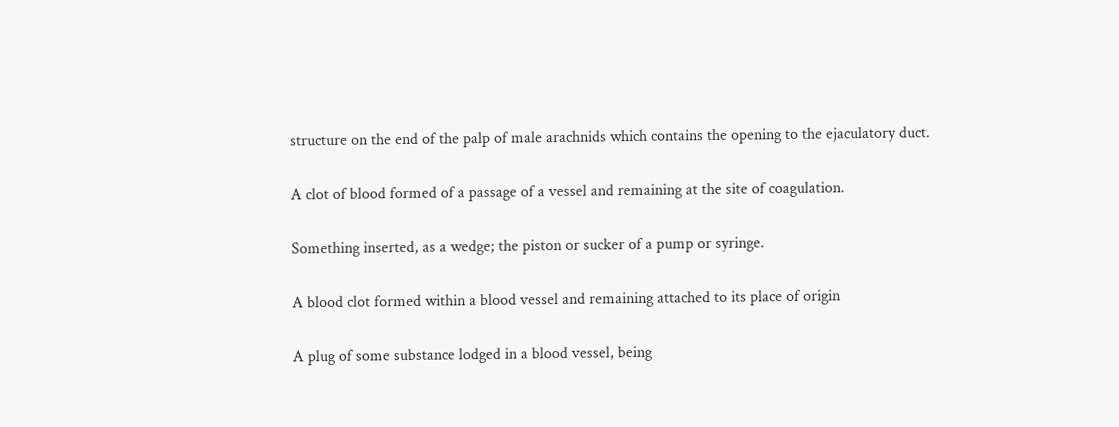structure on the end of the palp of male arachnids which contains the opening to the ejaculatory duct.


A clot of blood formed of a passage of a vessel and remaining at the site of coagulation.


Something inserted, as a wedge; the piston or sucker of a pump or syringe.


A blood clot formed within a blood vessel and remaining attached to its place of origin


A plug of some substance lodged in a blood vessel, being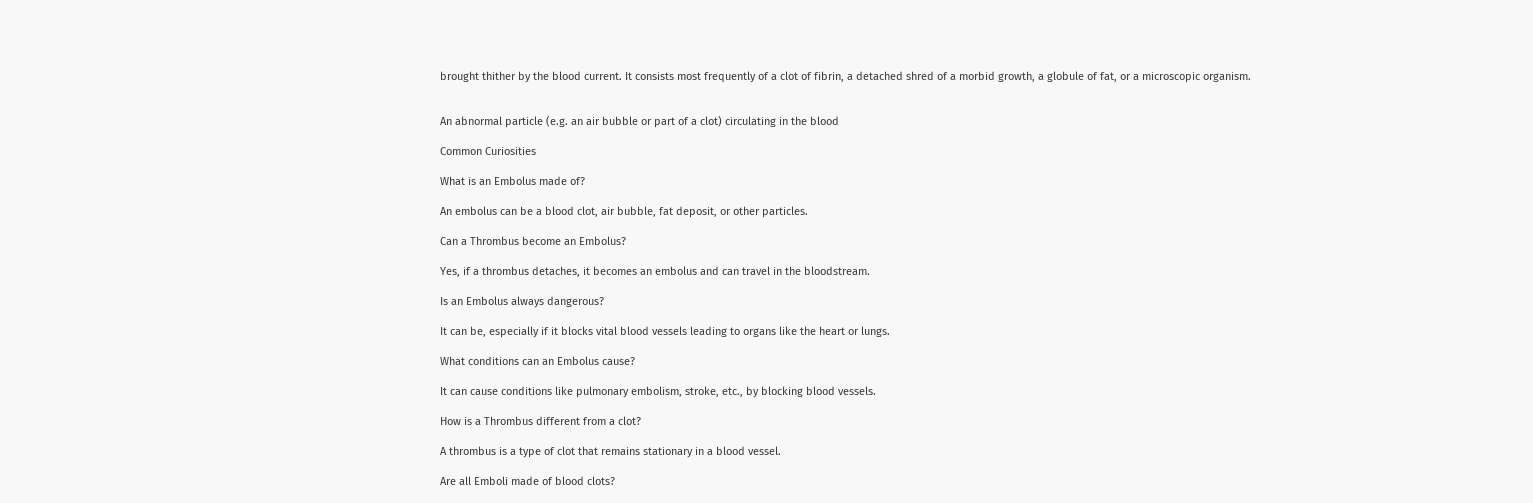brought thither by the blood current. It consists most frequently of a clot of fibrin, a detached shred of a morbid growth, a globule of fat, or a microscopic organism.


An abnormal particle (e.g. an air bubble or part of a clot) circulating in the blood

Common Curiosities

What is an Embolus made of?

An embolus can be a blood clot, air bubble, fat deposit, or other particles.

Can a Thrombus become an Embolus?

Yes, if a thrombus detaches, it becomes an embolus and can travel in the bloodstream.

Is an Embolus always dangerous?

It can be, especially if it blocks vital blood vessels leading to organs like the heart or lungs.

What conditions can an Embolus cause?

It can cause conditions like pulmonary embolism, stroke, etc., by blocking blood vessels.

How is a Thrombus different from a clot?

A thrombus is a type of clot that remains stationary in a blood vessel.

Are all Emboli made of blood clots?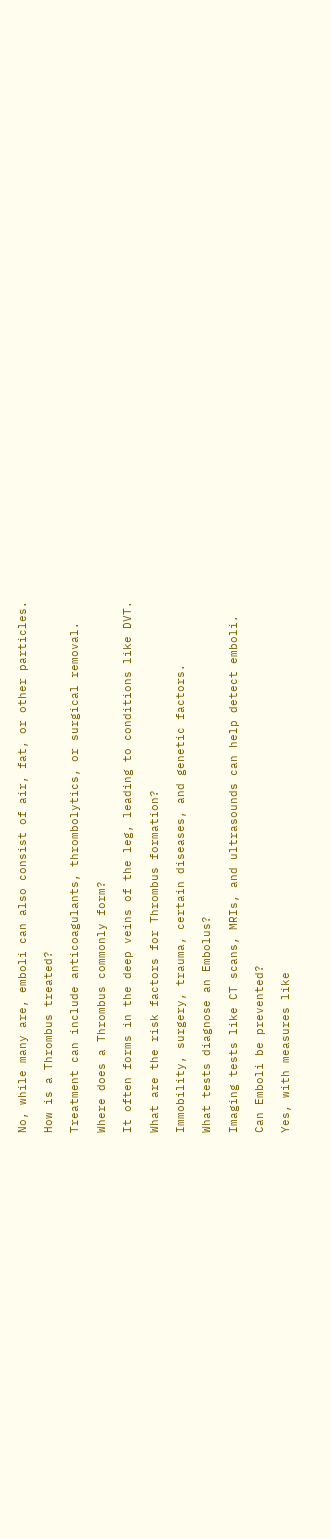No, while many are, emboli can also consist of air, fat, or other particles.

How is a Thrombus treated?

Treatment can include anticoagulants, thrombolytics, or surgical removal.

Where does a Thrombus commonly form?

It often forms in the deep veins of the leg, leading to conditions like DVT.

What are the risk factors for Thrombus formation?

Immobility, surgery, trauma, certain diseases, and genetic factors.

What tests diagnose an Embolus?

Imaging tests like CT scans, MRIs, and ultrasounds can help detect emboli.

Can Emboli be prevented?

Yes, with measures like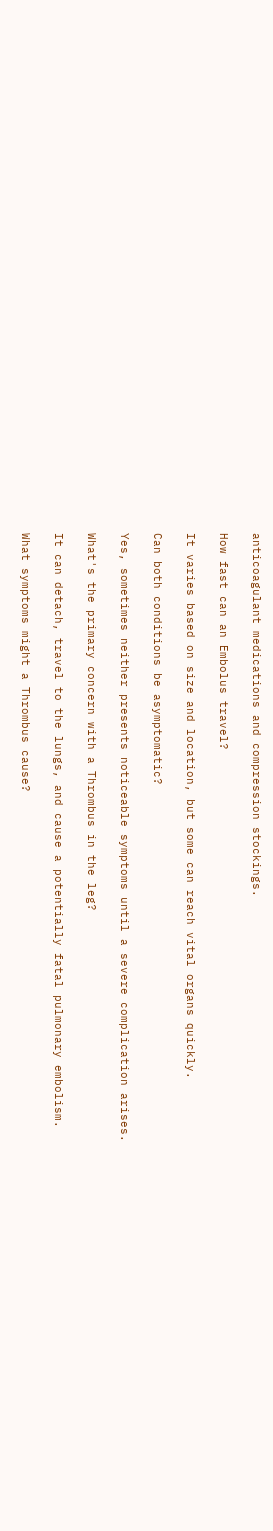anticoagulant medications and compression stockings.

How fast can an Embolus travel?

It varies based on size and location, but some can reach vital organs quickly.

Can both conditions be asymptomatic?

Yes, sometimes neither presents noticeable symptoms until a severe complication arises.

What's the primary concern with a Thrombus in the leg?

It can detach, travel to the lungs, and cause a potentially fatal pulmonary embolism.

What symptoms might a Thrombus cause?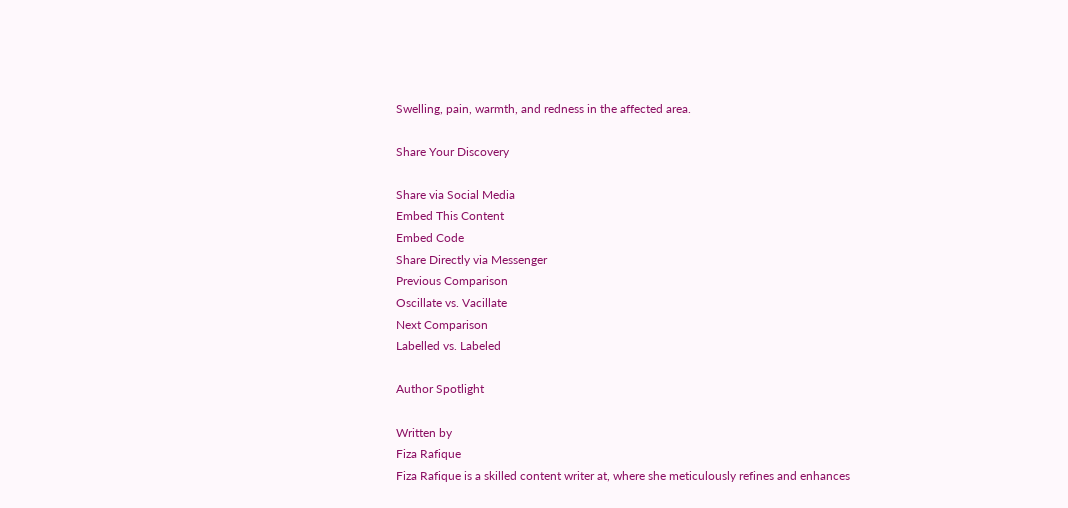Swelling, pain, warmth, and redness in the affected area.

Share Your Discovery

Share via Social Media
Embed This Content
Embed Code
Share Directly via Messenger
Previous Comparison
Oscillate vs. Vacillate
Next Comparison
Labelled vs. Labeled

Author Spotlight

Written by
Fiza Rafique
Fiza Rafique is a skilled content writer at, where she meticulously refines and enhances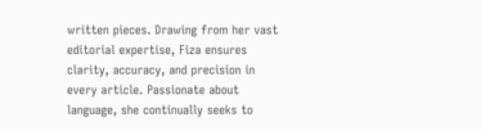written pieces. Drawing from her vast editorial expertise, Fiza ensures clarity, accuracy, and precision in every article. Passionate about language, she continually seeks to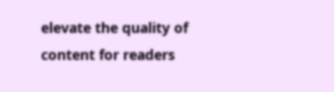elevate the quality of content for readers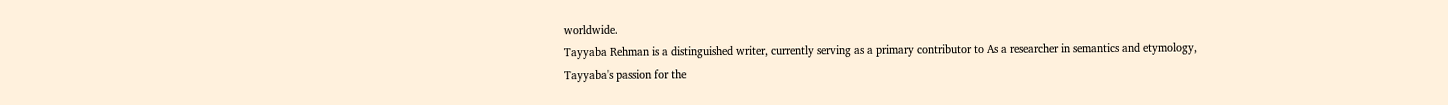worldwide.
Tayyaba Rehman is a distinguished writer, currently serving as a primary contributor to As a researcher in semantics and etymology, Tayyaba's passion for the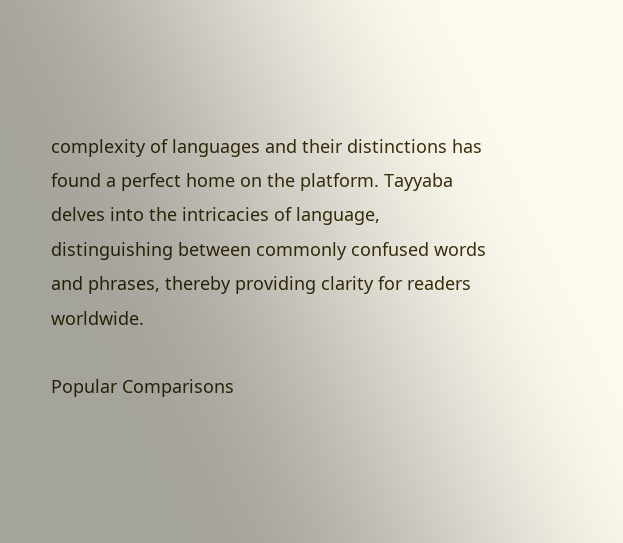complexity of languages and their distinctions has found a perfect home on the platform. Tayyaba delves into the intricacies of language, distinguishing between commonly confused words and phrases, thereby providing clarity for readers worldwide.

Popular Comparisons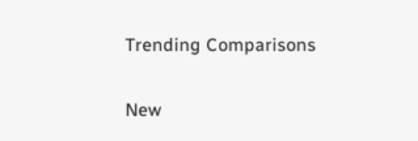Trending Comparisons

New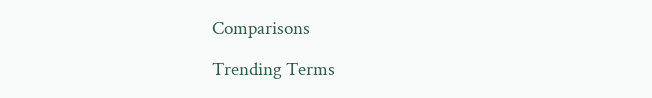Comparisons

Trending Terms